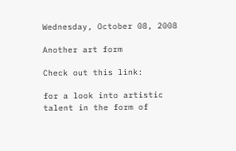Wednesday, October 08, 2008

Another art form

Check out this link:

for a look into artistic talent in the form of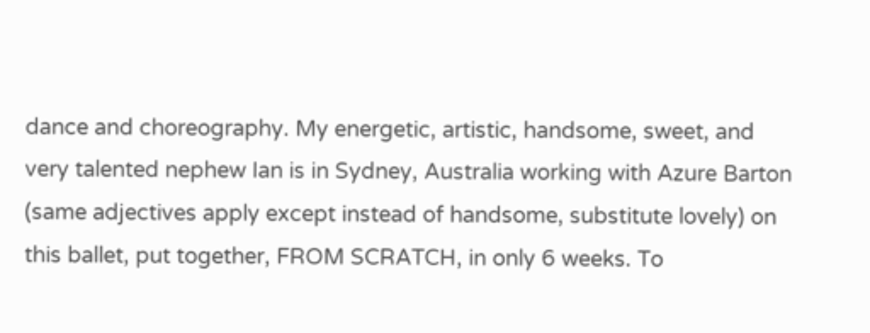dance and choreography. My energetic, artistic, handsome, sweet, and very talented nephew Ian is in Sydney, Australia working with Azure Barton (same adjectives apply except instead of handsome, substitute lovely) on this ballet, put together, FROM SCRATCH, in only 6 weeks. To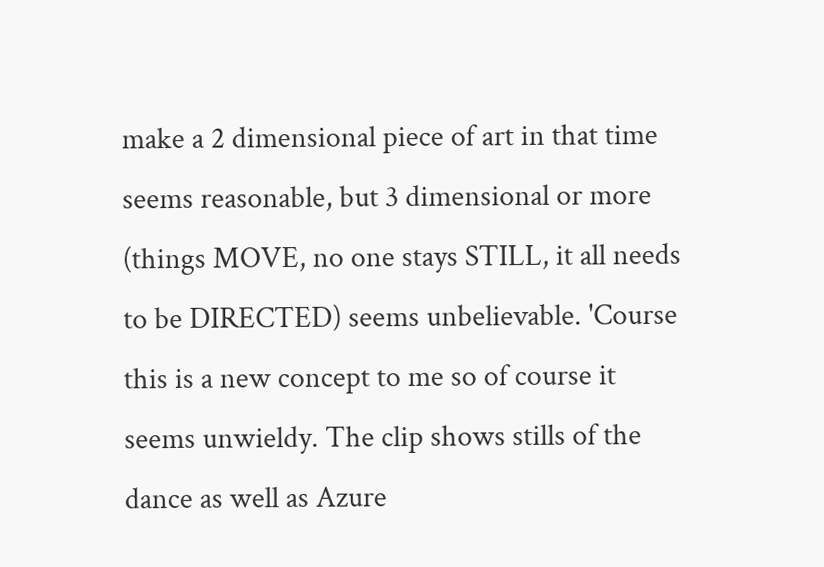make a 2 dimensional piece of art in that time seems reasonable, but 3 dimensional or more (things MOVE, no one stays STILL, it all needs to be DIRECTED) seems unbelievable. 'Course this is a new concept to me so of course it seems unwieldy. The clip shows stills of the dance as well as Azure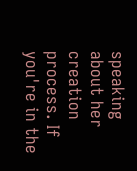speaking about her creation process. If you're in the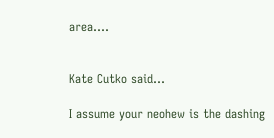area....


Kate Cutko said...

I assume your neohew is the dashing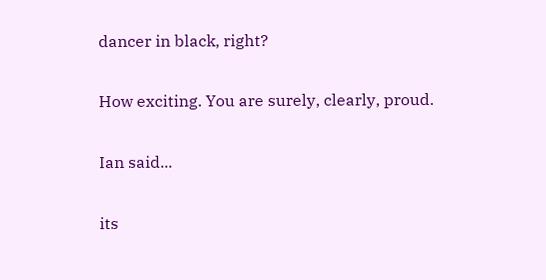dancer in black, right?

How exciting. You are surely, clearly, proud.

Ian said...

its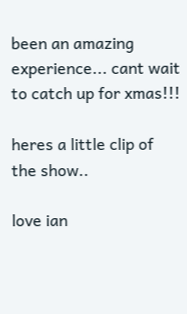been an amazing experience... cant wait to catch up for xmas!!!

heres a little clip of the show..

love ian